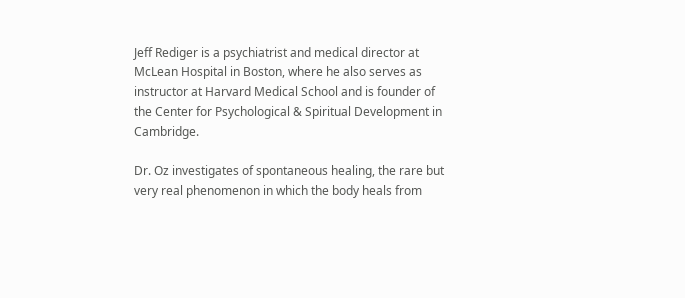Jeff Rediger is a psychiatrist and medical director at McLean Hospital in Boston, where he also serves as instructor at Harvard Medical School and is founder of the Center for Psychological & Spiritual Development in Cambridge.

Dr. Oz investigates of spontaneous healing, the rare but very real phenomenon in which the body heals from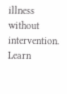illness without intervention. Learn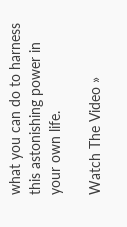what you can do to harness this astonishing power in your own life.

Watch The Video »